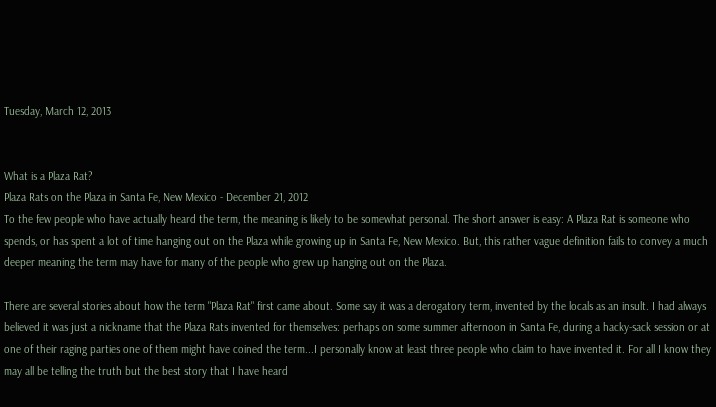Tuesday, March 12, 2013


What is a Plaza Rat?
Plaza Rats on the Plaza in Santa Fe, New Mexico - December 21, 2012
To the few people who have actually heard the term, the meaning is likely to be somewhat personal. The short answer is easy: A Plaza Rat is someone who spends, or has spent a lot of time hanging out on the Plaza while growing up in Santa Fe, New Mexico. But, this rather vague definition fails to convey a much deeper meaning the term may have for many of the people who grew up hanging out on the Plaza.

There are several stories about how the term "Plaza Rat" first came about. Some say it was a derogatory term, invented by the locals as an insult. I had always believed it was just a nickname that the Plaza Rats invented for themselves: perhaps on some summer afternoon in Santa Fe, during a hacky-sack session or at one of their raging parties one of them might have coined the term...I personally know at least three people who claim to have invented it. For all I know they may all be telling the truth but the best story that I have heard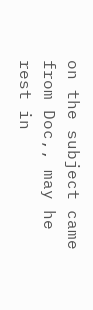on the subject came from Doc,, may he rest in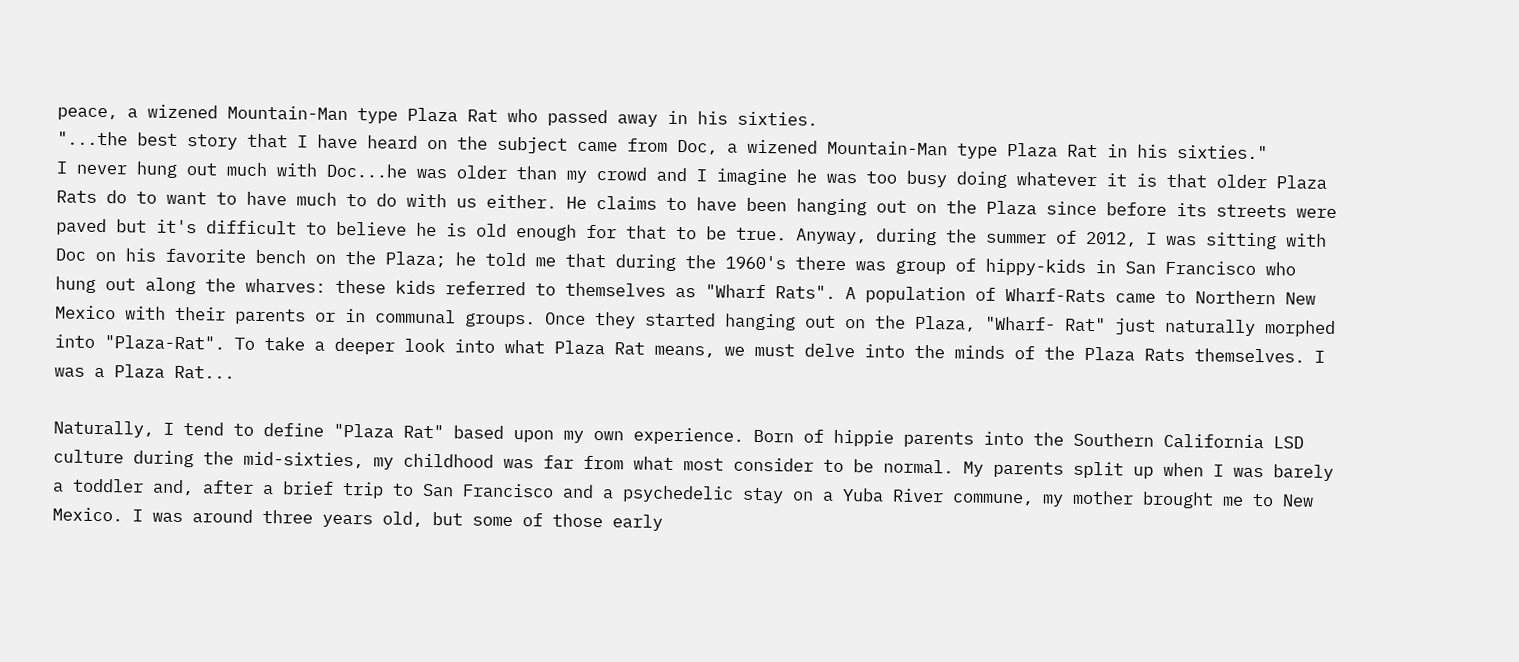peace, a wizened Mountain-Man type Plaza Rat who passed away in his sixties.
"...the best story that I have heard on the subject came from Doc, a wizened Mountain-Man type Plaza Rat in his sixties."
I never hung out much with Doc...he was older than my crowd and I imagine he was too busy doing whatever it is that older Plaza Rats do to want to have much to do with us either. He claims to have been hanging out on the Plaza since before its streets were paved but it's difficult to believe he is old enough for that to be true. Anyway, during the summer of 2012, I was sitting with Doc on his favorite bench on the Plaza; he told me that during the 1960's there was group of hippy-kids in San Francisco who hung out along the wharves: these kids referred to themselves as "Wharf Rats". A population of Wharf-Rats came to Northern New Mexico with their parents or in communal groups. Once they started hanging out on the Plaza, "Wharf- Rat" just naturally morphed into "Plaza-Rat". To take a deeper look into what Plaza Rat means, we must delve into the minds of the Plaza Rats themselves. I was a Plaza Rat...

Naturally, I tend to define "Plaza Rat" based upon my own experience. Born of hippie parents into the Southern California LSD culture during the mid-sixties, my childhood was far from what most consider to be normal. My parents split up when I was barely a toddler and, after a brief trip to San Francisco and a psychedelic stay on a Yuba River commune, my mother brought me to New Mexico. I was around three years old, but some of those early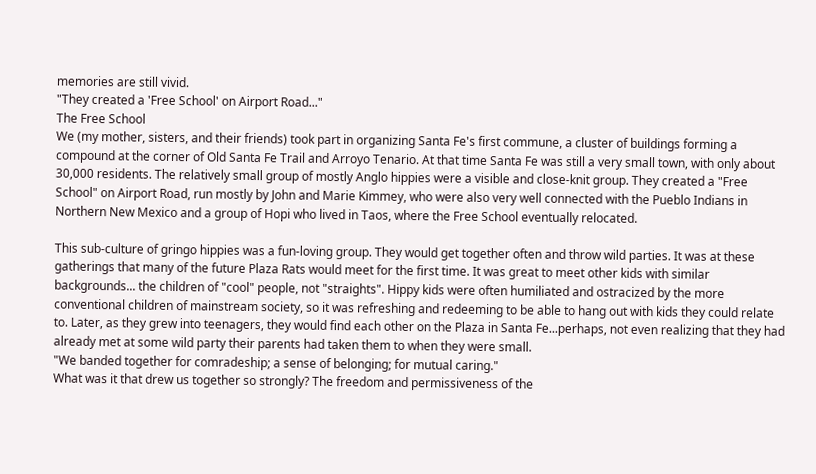memories are still vivid.
"They created a 'Free School' on Airport Road..."
The Free School
We (my mother, sisters, and their friends) took part in organizing Santa Fe's first commune, a cluster of buildings forming a compound at the corner of Old Santa Fe Trail and Arroyo Tenario. At that time Santa Fe was still a very small town, with only about 30,000 residents. The relatively small group of mostly Anglo hippies were a visible and close-knit group. They created a "Free School" on Airport Road, run mostly by John and Marie Kimmey, who were also very well connected with the Pueblo Indians in Northern New Mexico and a group of Hopi who lived in Taos, where the Free School eventually relocated.

This sub-culture of gringo hippies was a fun-loving group. They would get together often and throw wild parties. It was at these gatherings that many of the future Plaza Rats would meet for the first time. It was great to meet other kids with similar backgrounds... the children of "cool" people, not "straights". Hippy kids were often humiliated and ostracized by the more conventional children of mainstream society, so it was refreshing and redeeming to be able to hang out with kids they could relate to. Later, as they grew into teenagers, they would find each other on the Plaza in Santa Fe...perhaps, not even realizing that they had already met at some wild party their parents had taken them to when they were small.
"We banded together for comradeship; a sense of belonging; for mutual caring."
What was it that drew us together so strongly? The freedom and permissiveness of the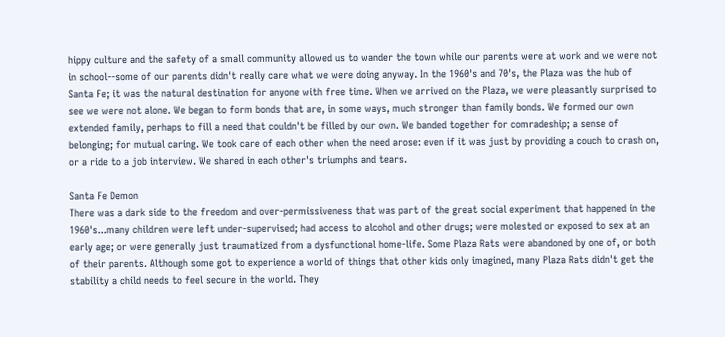hippy culture and the safety of a small community allowed us to wander the town while our parents were at work and we were not in school--some of our parents didn't really care what we were doing anyway. In the 1960's and 70's, the Plaza was the hub of Santa Fe; it was the natural destination for anyone with free time. When we arrived on the Plaza, we were pleasantly surprised to see we were not alone. We began to form bonds that are, in some ways, much stronger than family bonds. We formed our own extended family, perhaps to fill a need that couldn't be filled by our own. We banded together for comradeship; a sense of belonging; for mutual caring. We took care of each other when the need arose: even if it was just by providing a couch to crash on, or a ride to a job interview. We shared in each other's triumphs and tears.

Santa Fe Demon
There was a dark side to the freedom and over-permissiveness that was part of the great social experiment that happened in the 1960's...many children were left under-supervised; had access to alcohol and other drugs; were molested or exposed to sex at an early age; or were generally just traumatized from a dysfunctional home-life. Some Plaza Rats were abandoned by one of, or both of their parents. Although some got to experience a world of things that other kids only imagined, many Plaza Rats didn't get the stability a child needs to feel secure in the world. They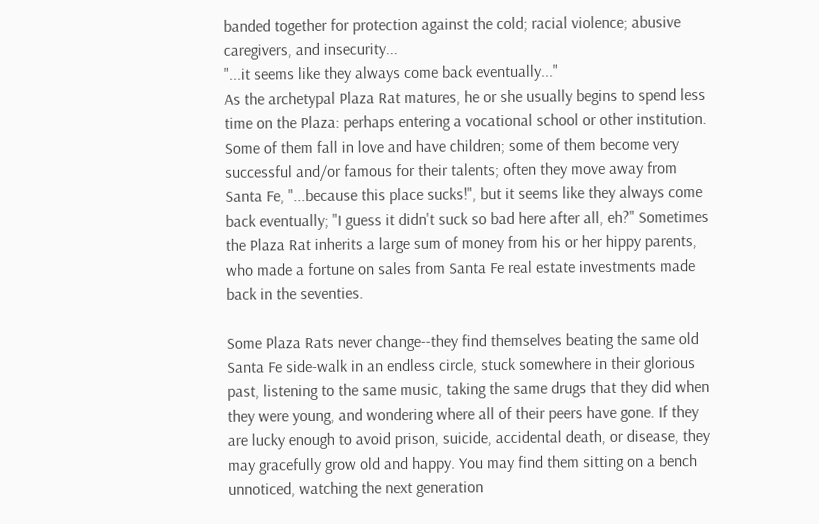banded together for protection against the cold; racial violence; abusive caregivers, and insecurity...
"...it seems like they always come back eventually..."
As the archetypal Plaza Rat matures, he or she usually begins to spend less time on the Plaza: perhaps entering a vocational school or other institution. Some of them fall in love and have children; some of them become very successful and/or famous for their talents; often they move away from Santa Fe, "...because this place sucks!", but it seems like they always come back eventually; "I guess it didn't suck so bad here after all, eh?" Sometimes the Plaza Rat inherits a large sum of money from his or her hippy parents, who made a fortune on sales from Santa Fe real estate investments made back in the seventies.

Some Plaza Rats never change--they find themselves beating the same old Santa Fe side-walk in an endless circle, stuck somewhere in their glorious past, listening to the same music, taking the same drugs that they did when they were young, and wondering where all of their peers have gone. If they are lucky enough to avoid prison, suicide, accidental death, or disease, they may gracefully grow old and happy. You may find them sitting on a bench unnoticed, watching the next generation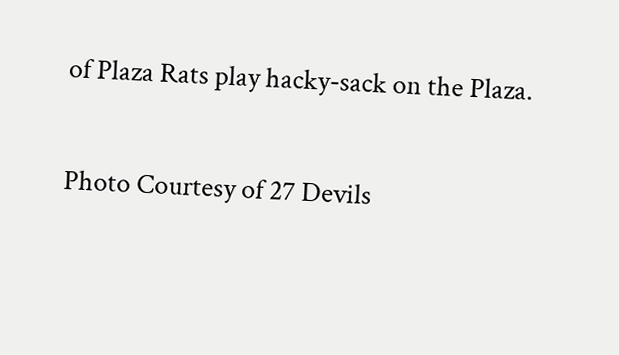of Plaza Rats play hacky-sack on the Plaza.

Photo Courtesy of 27 Devils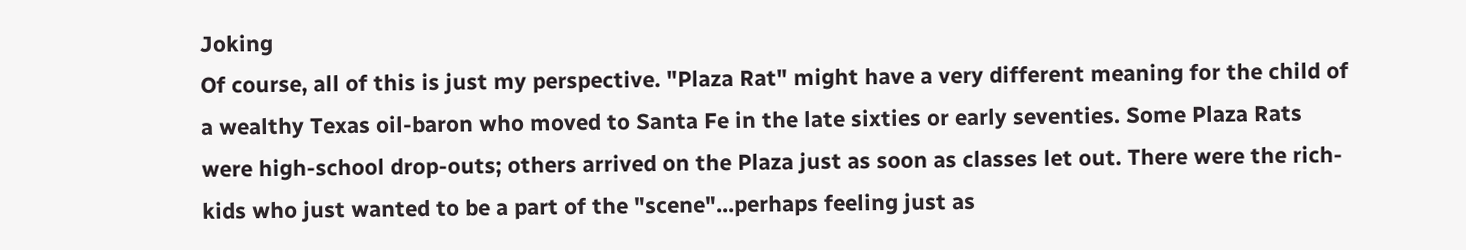Joking
Of course, all of this is just my perspective. "Plaza Rat" might have a very different meaning for the child of a wealthy Texas oil-baron who moved to Santa Fe in the late sixties or early seventies. Some Plaza Rats were high-school drop-outs; others arrived on the Plaza just as soon as classes let out. There were the rich-kids who just wanted to be a part of the "scene"...perhaps feeling just as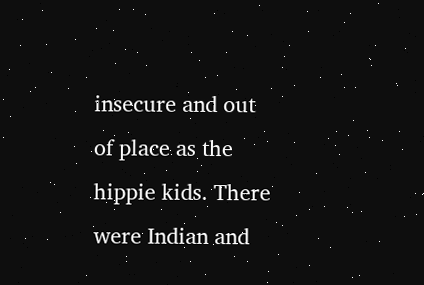insecure and out of place as the hippie kids. There were Indian and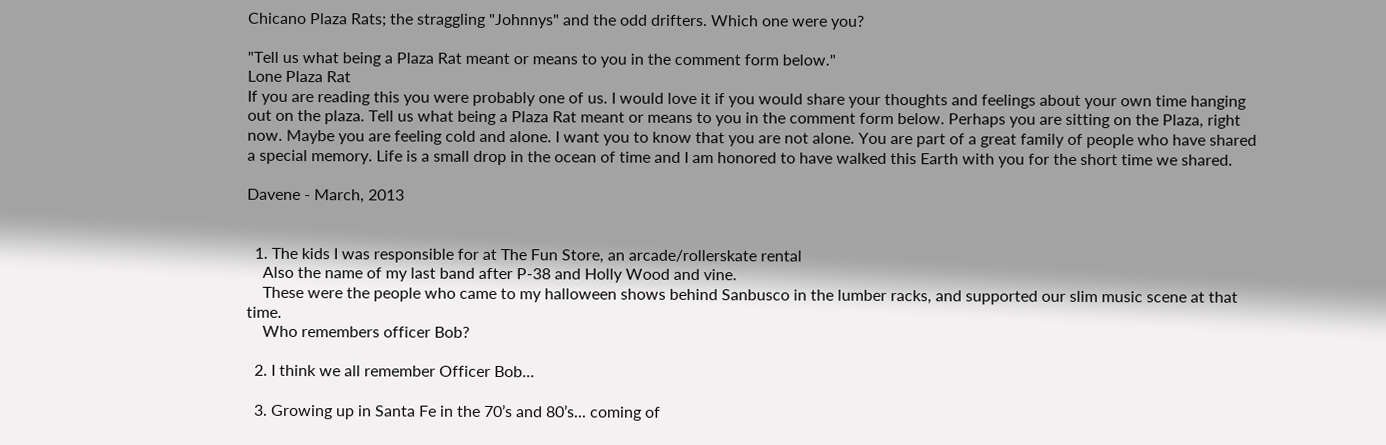Chicano Plaza Rats; the straggling "Johnnys" and the odd drifters. Which one were you?

"Tell us what being a Plaza Rat meant or means to you in the comment form below."
Lone Plaza Rat
If you are reading this you were probably one of us. I would love it if you would share your thoughts and feelings about your own time hanging out on the plaza. Tell us what being a Plaza Rat meant or means to you in the comment form below. Perhaps you are sitting on the Plaza, right now. Maybe you are feeling cold and alone. I want you to know that you are not alone. You are part of a great family of people who have shared a special memory. Life is a small drop in the ocean of time and I am honored to have walked this Earth with you for the short time we shared.

Davene - March, 2013


  1. The kids I was responsible for at The Fun Store, an arcade/rollerskate rental
    Also the name of my last band after P-38 and Holly Wood and vine.
    These were the people who came to my halloween shows behind Sanbusco in the lumber racks, and supported our slim music scene at that time.
    Who remembers officer Bob?

  2. I think we all remember Officer Bob...

  3. Growing up in Santa Fe in the 70’s and 80’s... coming of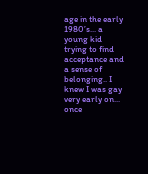age in the early 1980’s... a young kid trying to find acceptance and a sense of belonging.. I knew I was gay very early on... once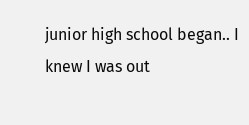junior high school began.. I knew I was out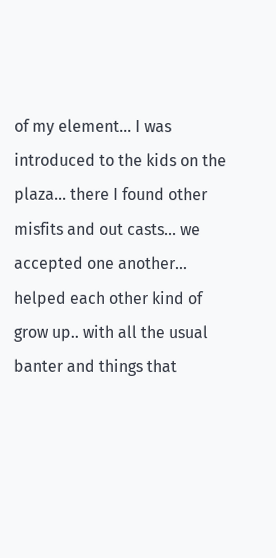of my element... I was introduced to the kids on the plaza... there I found other misfits and out casts... we accepted one another... helped each other kind of grow up.. with all the usual banter and things that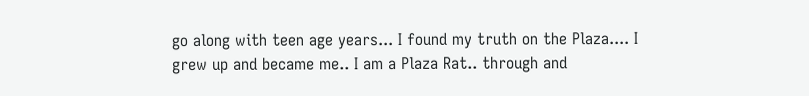go along with teen age years... I found my truth on the Plaza.... I grew up and became me.. I am a Plaza Rat.. through and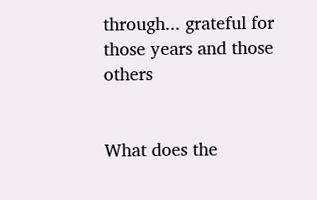through... grateful for those years and those others


What does the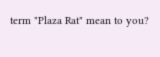term "Plaza Rat" mean to you?